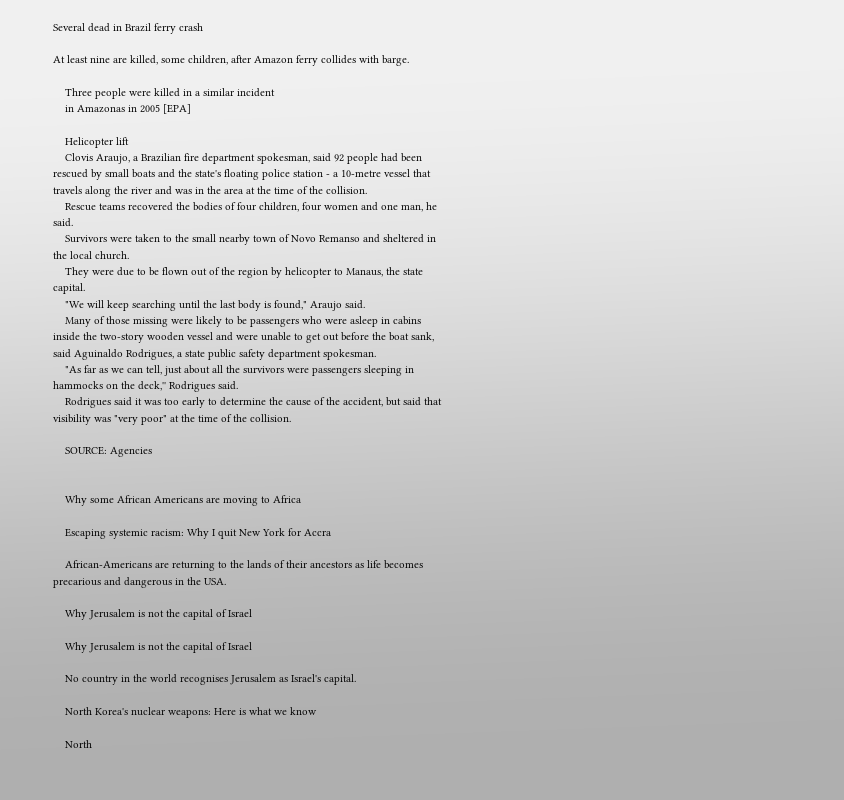Several dead in Brazil ferry crash

At least nine are killed, some children, after Amazon ferry collides with barge.

    Three people were killed in a similar incident
    in Amazonas in 2005 [EPA]

    Helicopter lift
    Clovis Araujo, a Brazilian fire department spokesman, said 92 people had been rescued by small boats and the state's floating police station - a 10-metre vessel that travels along the river and was in the area at the time of the collision.
    Rescue teams recovered the bodies of four children, four women and one man, he said.
    Survivors were taken to the small nearby town of Novo Remanso and sheltered in the local church.
    They were due to be flown out of the region by helicopter to Manaus, the state capital.
    "We will keep searching until the last body is found," Araujo said.
    Many of those missing were likely to be passengers who were asleep in cabins inside the two-story wooden vessel and were unable to get out before the boat sank, said Aguinaldo Rodrigues, a state public safety department spokesman.
    "As far as we can tell, just about all the survivors were passengers sleeping in hammocks on the deck,'' Rodrigues said.
    Rodrigues said it was too early to determine the cause of the accident, but said that visibility was "very poor" at the time of the collision.

    SOURCE: Agencies


    Why some African Americans are moving to Africa

    Escaping systemic racism: Why I quit New York for Accra

    African-Americans are returning to the lands of their ancestors as life becomes precarious and dangerous in the USA.

    Why Jerusalem is not the capital of Israel

    Why Jerusalem is not the capital of Israel

    No country in the world recognises Jerusalem as Israel's capital.

    North Korea's nuclear weapons: Here is what we know

    North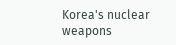Korea's nuclear weapons